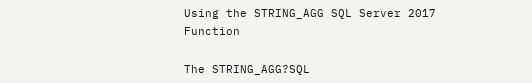Using the STRING_AGG SQL Server 2017 Function

The STRING_AGG?SQL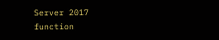Server 2017 function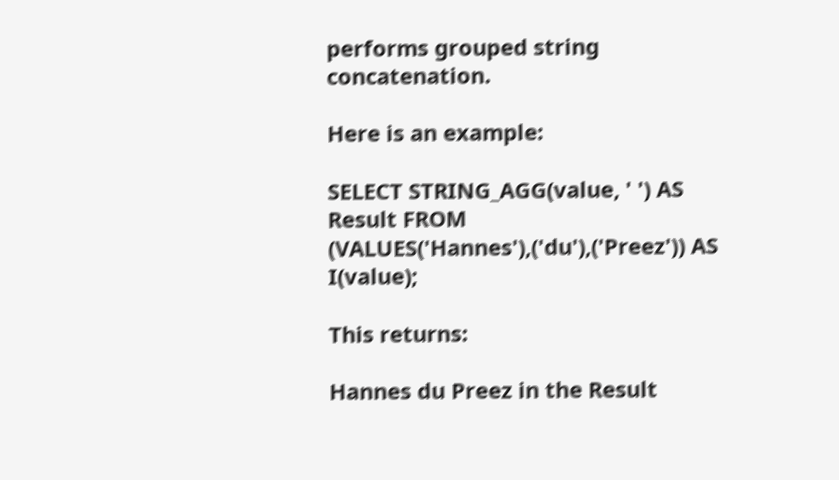performs grouped string concatenation.

Here is an example:

SELECT STRING_AGG(value, ' ') AS Result FROM (VALUES('Hannes'),('du'),('Preez')) AS I(value);

This returns:

Hannes du Preez in the Result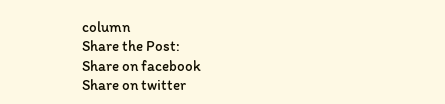column
Share the Post:
Share on facebook
Share on twitter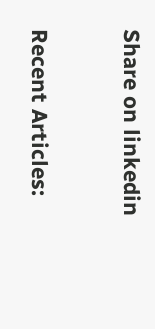Share on linkedin


Recent Articles: